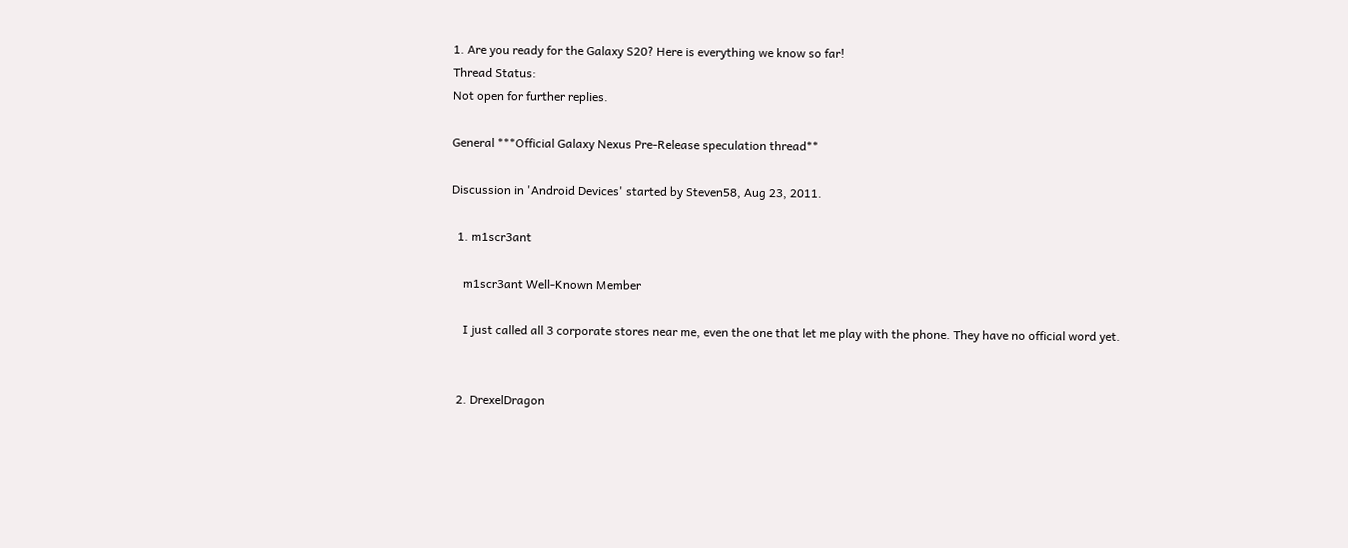1. Are you ready for the Galaxy S20? Here is everything we know so far!
Thread Status:
Not open for further replies.

General ***Official Galaxy Nexus Pre-Release speculation thread**

Discussion in 'Android Devices' started by Steven58, Aug 23, 2011.

  1. m1scr3ant

    m1scr3ant Well-Known Member

    I just called all 3 corporate stores near me, even the one that let me play with the phone. They have no official word yet.


  2. DrexelDragon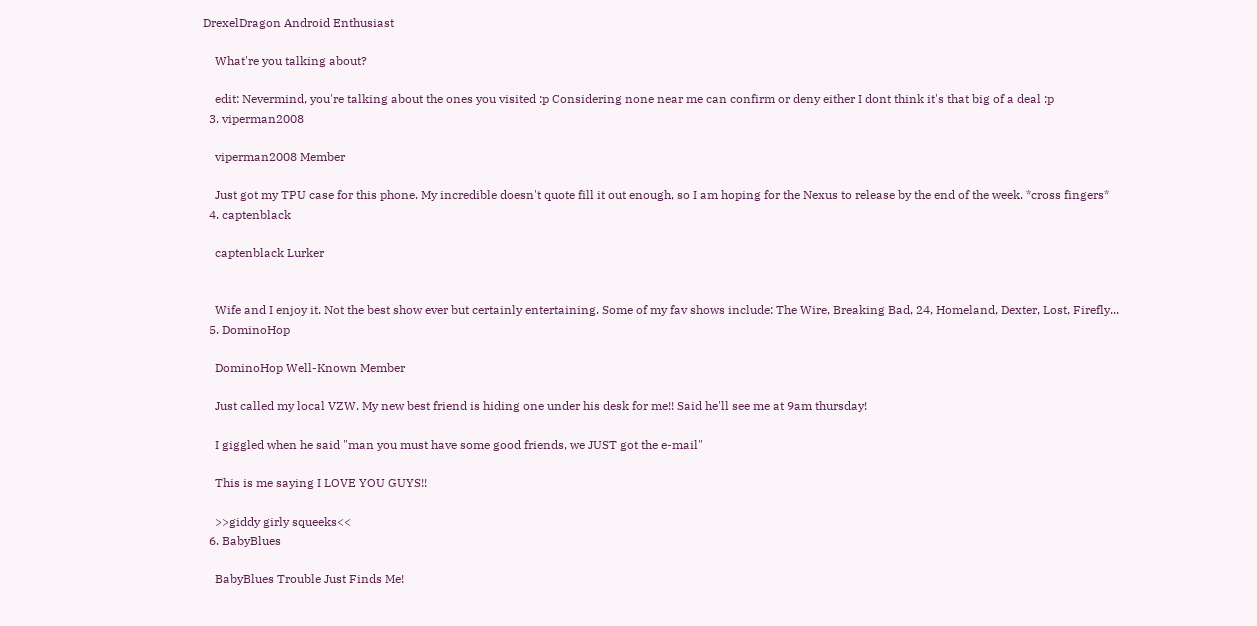DrexelDragon Android Enthusiast

    What're you talking about?

    edit: Nevermind, you're talking about the ones you visited :p Considering none near me can confirm or deny either I dont think it's that big of a deal :p
  3. viperman2008

    viperman2008 Member

    Just got my TPU case for this phone. My incredible doesn't quote fill it out enough, so I am hoping for the Nexus to release by the end of the week. *cross fingers*
  4. captenblack

    captenblack Lurker


    Wife and I enjoy it. Not the best show ever but certainly entertaining. Some of my fav shows include: The Wire, Breaking Bad, 24, Homeland, Dexter, Lost, Firefly...
  5. DominoHop

    DominoHop Well-Known Member

    Just called my local VZW. My new best friend is hiding one under his desk for me!! Said he'll see me at 9am thursday!

    I giggled when he said "man you must have some good friends, we JUST got the e-mail"

    This is me saying I LOVE YOU GUYS!!

    >>giddy girly squeeks<<
  6. BabyBlues

    BabyBlues Trouble Just Finds Me!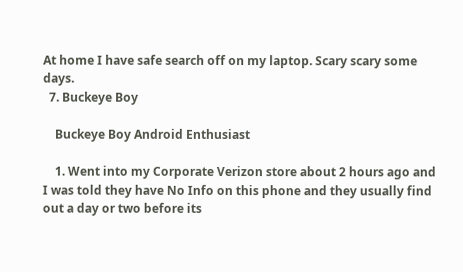At home I have safe search off on my laptop. Scary scary some days.
  7. Buckeye Boy

    Buckeye Boy Android Enthusiast

    1. Went into my Corporate Verizon store about 2 hours ago and I was told they have No Info on this phone and they usually find out a day or two before its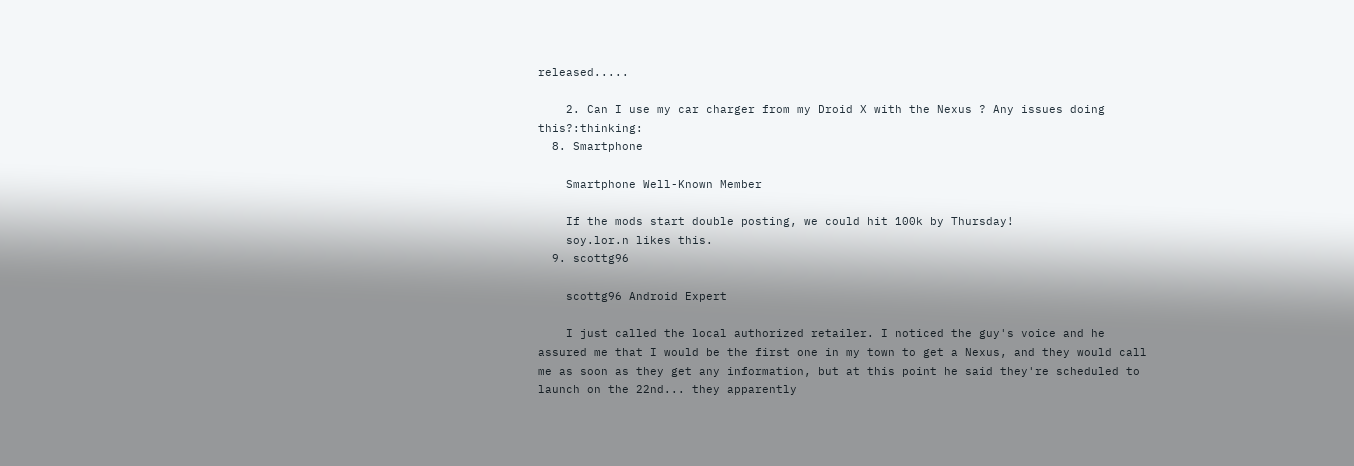released.....

    2. Can I use my car charger from my Droid X with the Nexus ? Any issues doing this?:thinking:
  8. Smartphone

    Smartphone Well-Known Member

    If the mods start double posting, we could hit 100k by Thursday!
    soy.lor.n likes this.
  9. scottg96

    scottg96 Android Expert

    I just called the local authorized retailer. I noticed the guy's voice and he assured me that I would be the first one in my town to get a Nexus, and they would call me as soon as they get any information, but at this point he said they're scheduled to launch on the 22nd... they apparently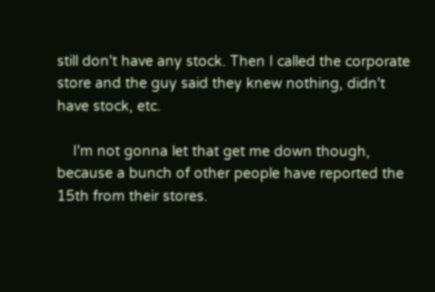still don't have any stock. Then I called the corporate store and the guy said they knew nothing, didn't have stock, etc.

    I'm not gonna let that get me down though, because a bunch of other people have reported the 15th from their stores.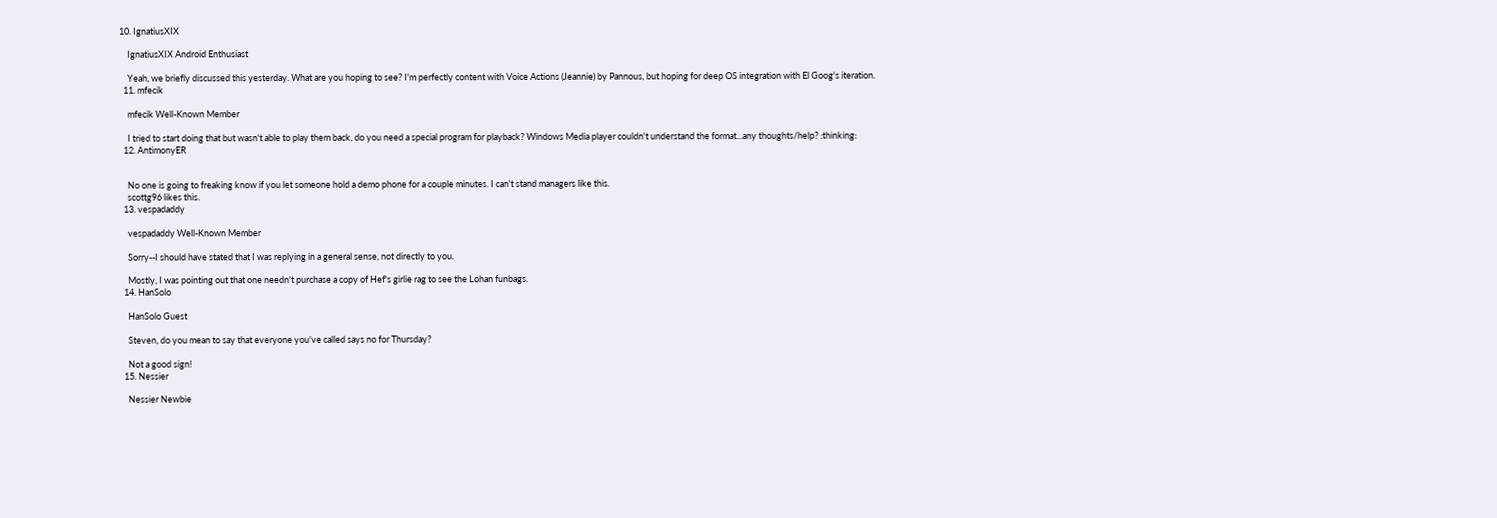10. IgnatiusXIX

    IgnatiusXIX Android Enthusiast

    Yeah, we briefly discussed this yesterday. What are you hoping to see? I'm perfectly content with Voice Actions (Jeannie) by Pannous, but hoping for deep OS integration with El Goog's iteration.
  11. mfecik

    mfecik Well-Known Member

    I tried to start doing that but wasn't able to play them back, do you need a special program for playback? Windows Media player couldn't understand the format...any thoughts/help? :thinking:
  12. AntimonyER


    No one is going to freaking know if you let someone hold a demo phone for a couple minutes. I can't stand managers like this.
    scottg96 likes this.
  13. vespadaddy

    vespadaddy Well-Known Member

    Sorry--I should have stated that I was replying in a general sense, not directly to you.

    Mostly, I was pointing out that one needn't purchase a copy of Hef's girlie rag to see the Lohan funbags.
  14. HanSolo

    HanSolo Guest

    Steven, do you mean to say that everyone you've called says no for Thursday?

    Not a good sign!
  15. Nessier

    Nessier Newbie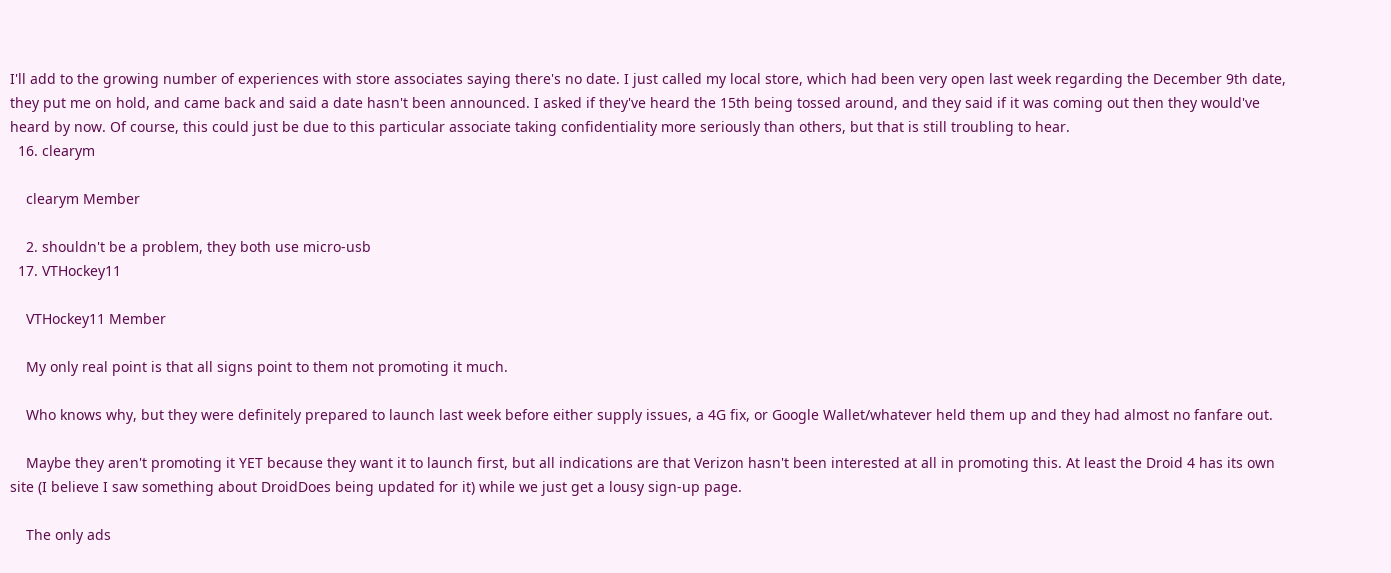I'll add to the growing number of experiences with store associates saying there's no date. I just called my local store, which had been very open last week regarding the December 9th date, they put me on hold, and came back and said a date hasn't been announced. I asked if they've heard the 15th being tossed around, and they said if it was coming out then they would've heard by now. Of course, this could just be due to this particular associate taking confidentiality more seriously than others, but that is still troubling to hear.
  16. clearym

    clearym Member

    2. shouldn't be a problem, they both use micro-usb
  17. VTHockey11

    VTHockey11 Member

    My only real point is that all signs point to them not promoting it much.

    Who knows why, but they were definitely prepared to launch last week before either supply issues, a 4G fix, or Google Wallet/whatever held them up and they had almost no fanfare out.

    Maybe they aren't promoting it YET because they want it to launch first, but all indications are that Verizon hasn't been interested at all in promoting this. At least the Droid 4 has its own site (I believe I saw something about DroidDoes being updated for it) while we just get a lousy sign-up page.

    The only ads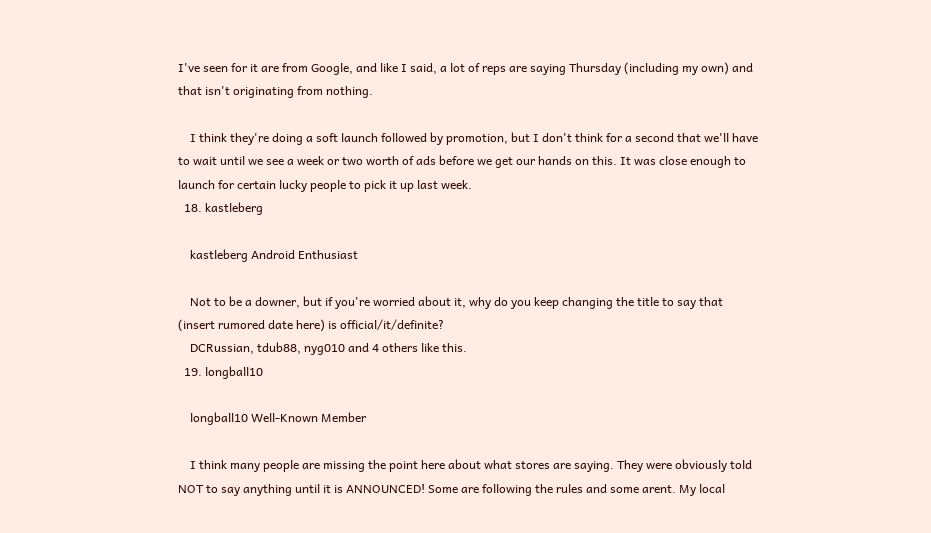I've seen for it are from Google, and like I said, a lot of reps are saying Thursday (including my own) and that isn't originating from nothing.

    I think they're doing a soft launch followed by promotion, but I don't think for a second that we'll have to wait until we see a week or two worth of ads before we get our hands on this. It was close enough to launch for certain lucky people to pick it up last week.
  18. kastleberg

    kastleberg Android Enthusiast

    Not to be a downer, but if you're worried about it, why do you keep changing the title to say that (insert rumored date here) is official/it/definite?
    DCRussian, tdub88, nyg010 and 4 others like this.
  19. longball10

    longball10 Well-Known Member

    I think many people are missing the point here about what stores are saying. They were obviously told NOT to say anything until it is ANNOUNCED! Some are following the rules and some arent. My local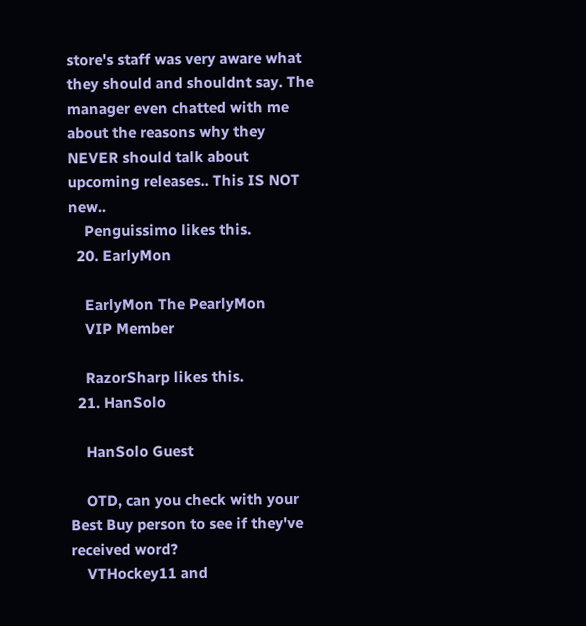store's staff was very aware what they should and shouldnt say. The manager even chatted with me about the reasons why they NEVER should talk about upcoming releases.. This IS NOT new..
    Penguissimo likes this.
  20. EarlyMon

    EarlyMon The PearlyMon
    VIP Member

    RazorSharp likes this.
  21. HanSolo

    HanSolo Guest

    OTD, can you check with your Best Buy person to see if they've received word?
    VTHockey11 and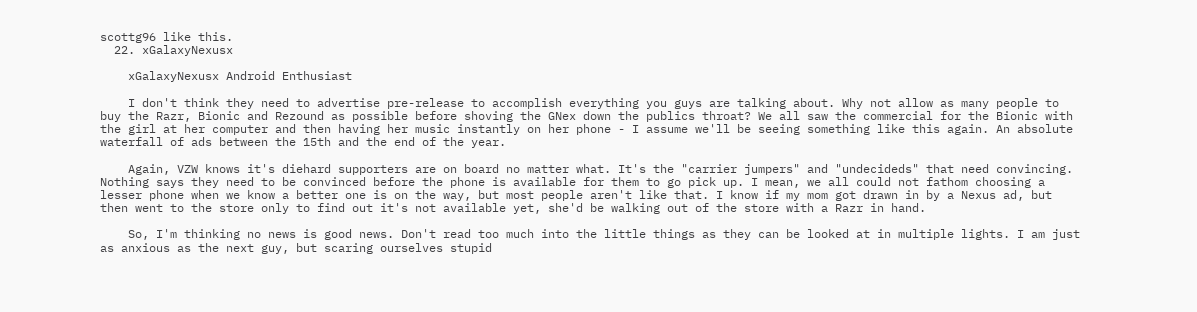scottg96 like this.
  22. xGalaxyNexusx

    xGalaxyNexusx Android Enthusiast

    I don't think they need to advertise pre-release to accomplish everything you guys are talking about. Why not allow as many people to buy the Razr, Bionic and Rezound as possible before shoving the GNex down the publics throat? We all saw the commercial for the Bionic with the girl at her computer and then having her music instantly on her phone - I assume we'll be seeing something like this again. An absolute waterfall of ads between the 15th and the end of the year.

    Again, VZW knows it's diehard supporters are on board no matter what. It's the "carrier jumpers" and "undecideds" that need convincing. Nothing says they need to be convinced before the phone is available for them to go pick up. I mean, we all could not fathom choosing a lesser phone when we know a better one is on the way, but most people aren't like that. I know if my mom got drawn in by a Nexus ad, but then went to the store only to find out it's not available yet, she'd be walking out of the store with a Razr in hand.

    So, I'm thinking no news is good news. Don't read too much into the little things as they can be looked at in multiple lights. I am just as anxious as the next guy, but scaring ourselves stupid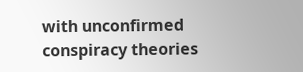with unconfirmed conspiracy theories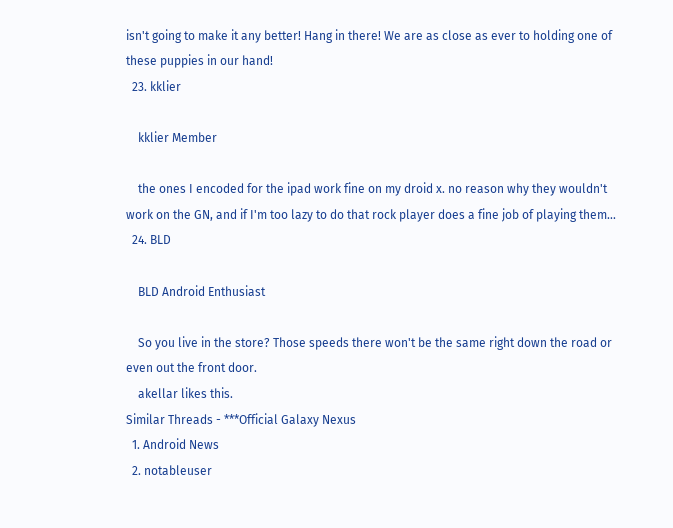isn't going to make it any better! Hang in there! We are as close as ever to holding one of these puppies in our hand!
  23. kklier

    kklier Member

    the ones I encoded for the ipad work fine on my droid x. no reason why they wouldn't work on the GN, and if I'm too lazy to do that rock player does a fine job of playing them...
  24. BLD

    BLD Android Enthusiast

    So you live in the store? Those speeds there won't be the same right down the road or even out the front door.
    akellar likes this.
Similar Threads - ***Official Galaxy Nexus
  1. Android News
  2. notableuser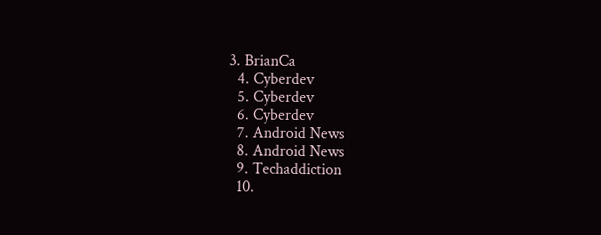3. BrianCa
  4. Cyberdev
  5. Cyberdev
  6. Cyberdev
  7. Android News
  8. Android News
  9. Techaddiction
  10.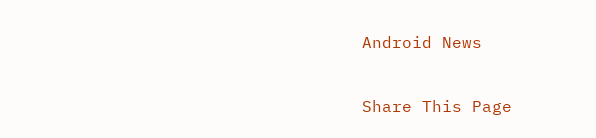Android News

Share This Page